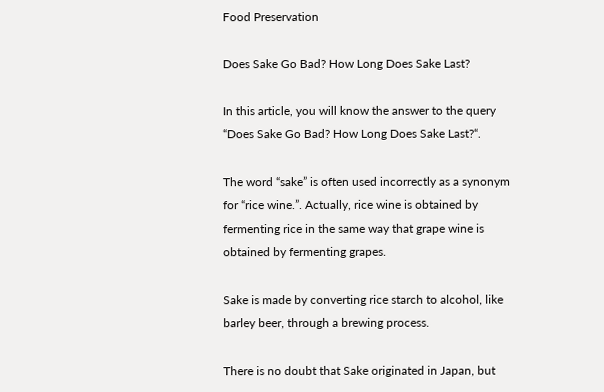Food Preservation

Does Sake Go Bad? How Long Does Sake Last?

In this article, you will know the answer to the query “Does Sake Go Bad? How Long Does Sake Last?“.

The word “sake” is often used incorrectly as a synonym for “rice wine.”. Actually, rice wine is obtained by fermenting rice in the same way that grape wine is obtained by fermenting grapes.

Sake is made by converting rice starch to alcohol, like barley beer, through a brewing process.

There is no doubt that Sake originated in Japan, but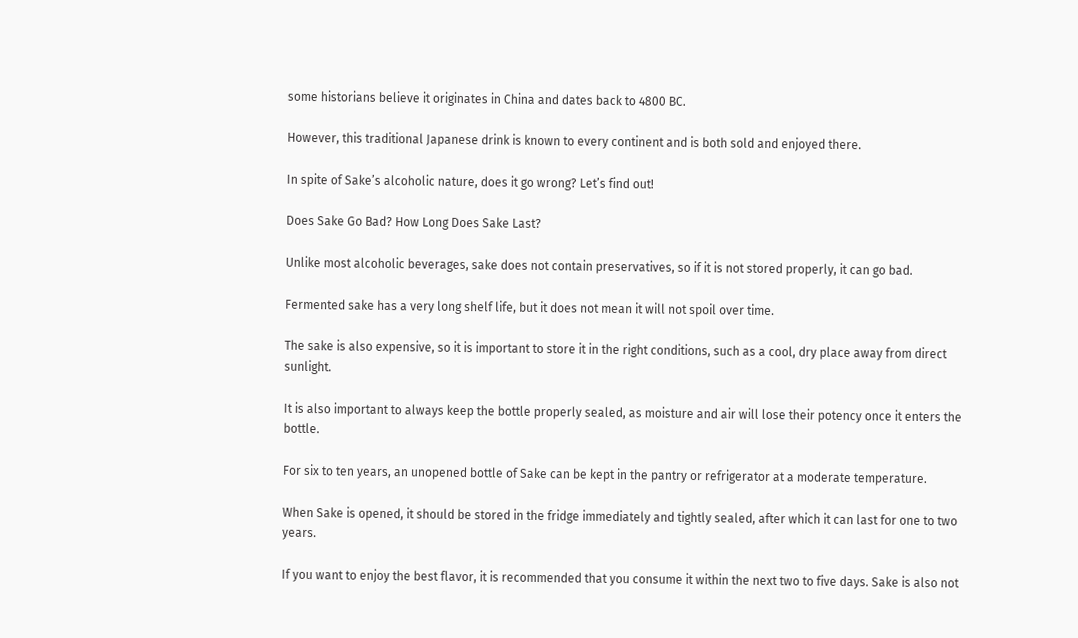some historians believe it originates in China and dates back to 4800 BC.

However, this traditional Japanese drink is known to every continent and is both sold and enjoyed there.

In spite of Sake’s alcoholic nature, does it go wrong? Let’s find out!

Does Sake Go Bad? How Long Does Sake Last?

Unlike most alcoholic beverages, sake does not contain preservatives, so if it is not stored properly, it can go bad.

Fermented sake has a very long shelf life, but it does not mean it will not spoil over time.

The sake is also expensive, so it is important to store it in the right conditions, such as a cool, dry place away from direct sunlight.

It is also important to always keep the bottle properly sealed, as moisture and air will lose their potency once it enters the bottle.

For six to ten years, an unopened bottle of Sake can be kept in the pantry or refrigerator at a moderate temperature.

When Sake is opened, it should be stored in the fridge immediately and tightly sealed, after which it can last for one to two years.

If you want to enjoy the best flavor, it is recommended that you consume it within the next two to five days. Sake is also not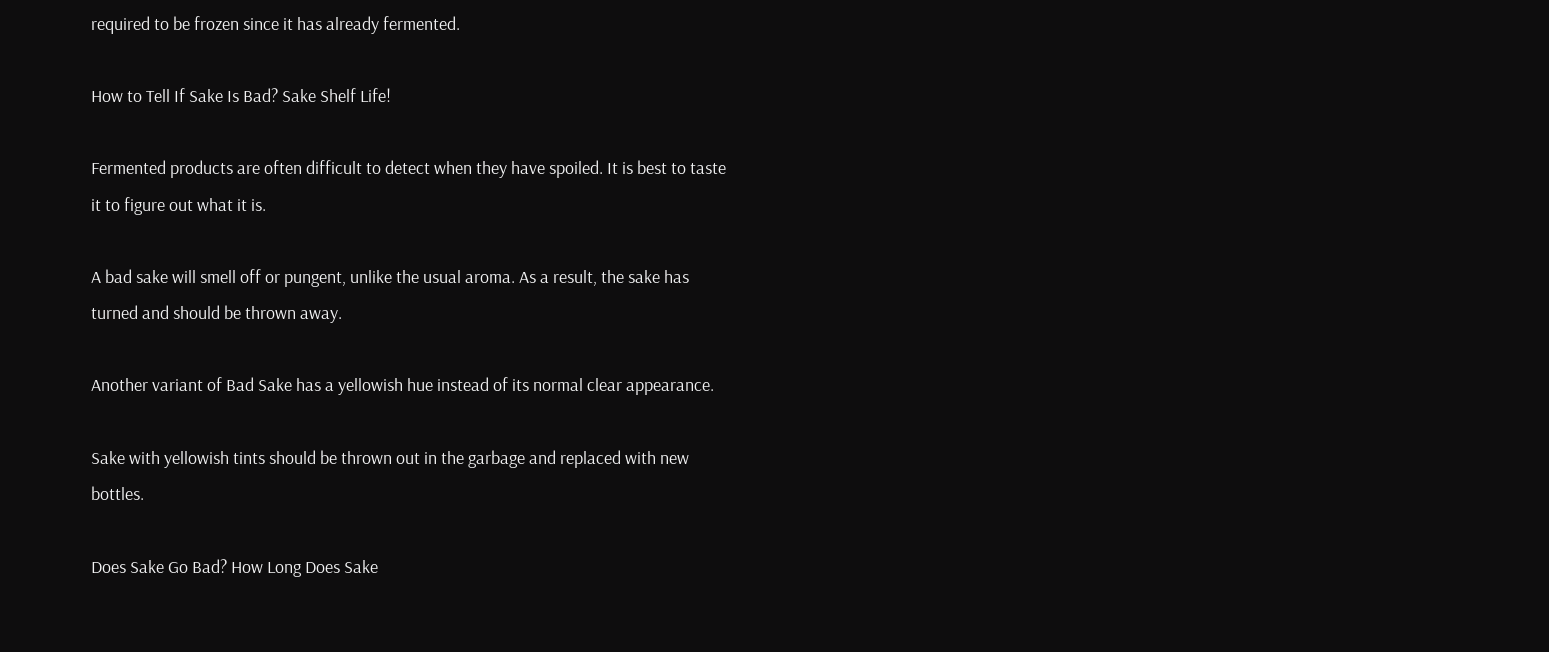required to be frozen since it has already fermented.

How to Tell If Sake Is Bad? Sake Shelf Life!

Fermented products are often difficult to detect when they have spoiled. It is best to taste it to figure out what it is.

A bad sake will smell off or pungent, unlike the usual aroma. As a result, the sake has turned and should be thrown away.

Another variant of Bad Sake has a yellowish hue instead of its normal clear appearance.

Sake with yellowish tints should be thrown out in the garbage and replaced with new bottles.

Does Sake Go Bad? How Long Does Sake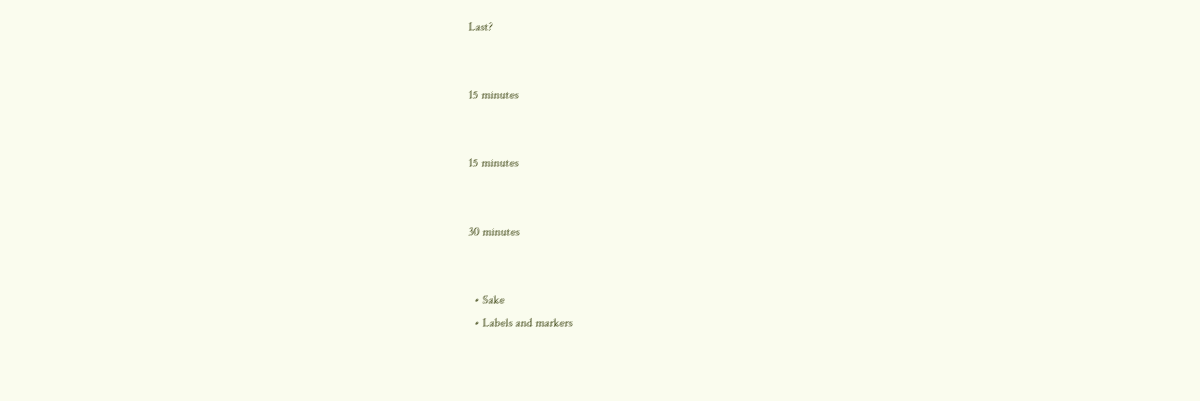Last?


15 minutes


15 minutes


30 minutes


  • Sake
  • Labels and markers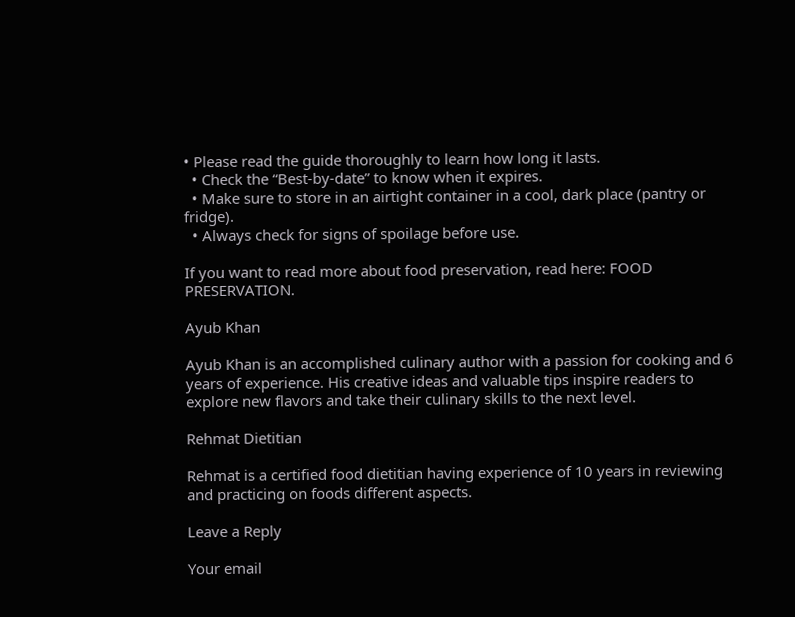• Please read the guide thoroughly to learn how long it lasts.
  • Check the “Best-by-date” to know when it expires.
  • Make sure to store in an airtight container in a cool, dark place (pantry or fridge).
  • Always check for signs of spoilage before use.

If you want to read more about food preservation, read here: FOOD PRESERVATION.

Ayub Khan

Ayub Khan is an accomplished culinary author with a passion for cooking and 6 years of experience. His creative ideas and valuable tips inspire readers to explore new flavors and take their culinary skills to the next level.

Rehmat Dietitian

Rehmat is a certified food dietitian having experience of 10 years in reviewing and practicing on foods different aspects.

Leave a Reply

Your email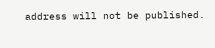address will not be published.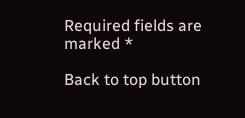Required fields are marked *

Back to top button